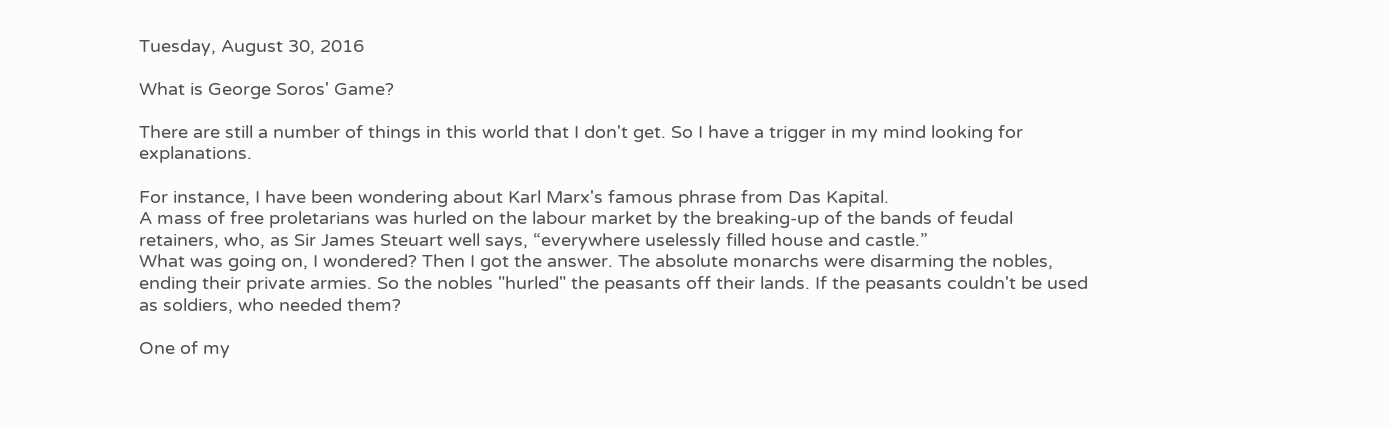Tuesday, August 30, 2016

What is George Soros' Game?

There are still a number of things in this world that I don't get. So I have a trigger in my mind looking for explanations.

For instance, I have been wondering about Karl Marx's famous phrase from Das Kapital.
A mass of free proletarians was hurled on the labour market by the breaking-up of the bands of feudal retainers, who, as Sir James Steuart well says, “everywhere uselessly filled house and castle.”
What was going on, I wondered? Then I got the answer. The absolute monarchs were disarming the nobles, ending their private armies. So the nobles "hurled" the peasants off their lands. If the peasants couldn't be used as soldiers, who needed them?

One of my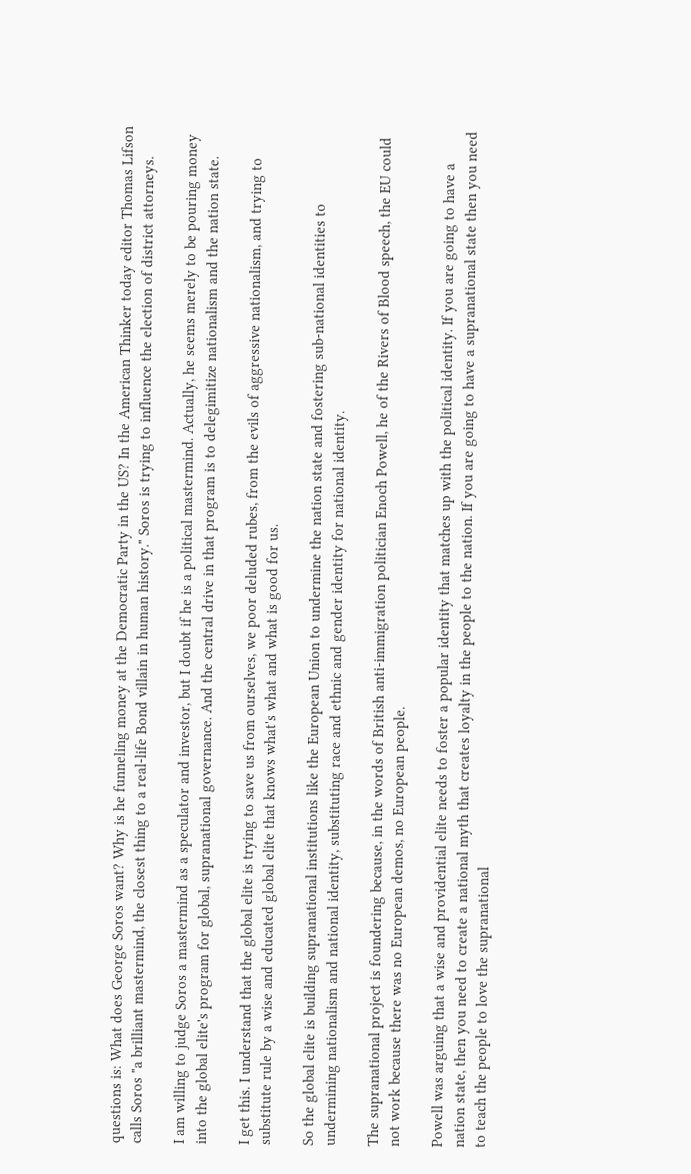questions is: What does George Soros want? Why is he funneling money at the Democratic Party in the US? In the American Thinker today editor Thomas Lifson calls Soros "a brilliant mastermind, the closest thing to a real-life Bond villain in human history." Soros is trying to influence the election of district attorneys.

I am willing to judge Soros a mastermind as a speculator and investor, but I doubt if he is a political mastermind. Actually, he seems merely to be pouring money into the global elite's program for global, supranational governance. And the central drive in that program is to delegimitize nationalism and the nation state.

I get this. I understand that the global elite is trying to save us from ourselves, we poor deluded rubes, from the evils of aggressive nationalism, and trying to substitute rule by a wise and educated global elite that knows what's what and what is good for us.

So the global elite is building supranational institutions like the European Union to undermine the nation state and fostering sub-national identities to undermining nationalism and national identity, substituting race and ethnic and gender identity for national identity.

The supranational project is foundering because, in the words of British anti-immigration politician Enoch Powell, he of the Rivers of Blood speech, the EU could not work because there was no European demos, no European people.

Powell was arguing that a wise and providential elite needs to foster a popular identity that matches up with the political identity. If you are going to have a nation state, then you need to create a national myth that creates loyalty in the people to the nation. If you are going to have a supranational state then you need to teach the people to love the supranational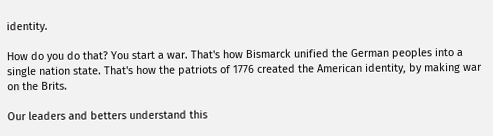identity.

How do you do that? You start a war. That's how Bismarck unified the German peoples into a single nation state. That's how the patriots of 1776 created the American identity, by making war on the Brits.

Our leaders and betters understand this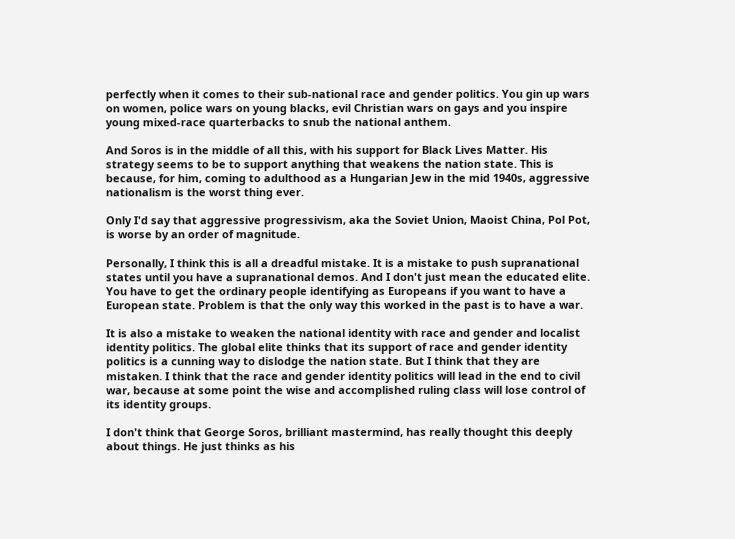perfectly when it comes to their sub-national race and gender politics. You gin up wars on women, police wars on young blacks, evil Christian wars on gays and you inspire young mixed-race quarterbacks to snub the national anthem.

And Soros is in the middle of all this, with his support for Black Lives Matter. His strategy seems to be to support anything that weakens the nation state. This is because, for him, coming to adulthood as a Hungarian Jew in the mid 1940s, aggressive nationalism is the worst thing ever.

Only I'd say that aggressive progressivism, aka the Soviet Union, Maoist China, Pol Pot, is worse by an order of magnitude.

Personally, I think this is all a dreadful mistake. It is a mistake to push supranational states until you have a supranational demos. And I don't just mean the educated elite. You have to get the ordinary people identifying as Europeans if you want to have a European state. Problem is that the only way this worked in the past is to have a war.

It is also a mistake to weaken the national identity with race and gender and localist identity politics. The global elite thinks that its support of race and gender identity politics is a cunning way to dislodge the nation state. But I think that they are mistaken. I think that the race and gender identity politics will lead in the end to civil war, because at some point the wise and accomplished ruling class will lose control of its identity groups.

I don't think that George Soros, brilliant mastermind, has really thought this deeply about things. He just thinks as his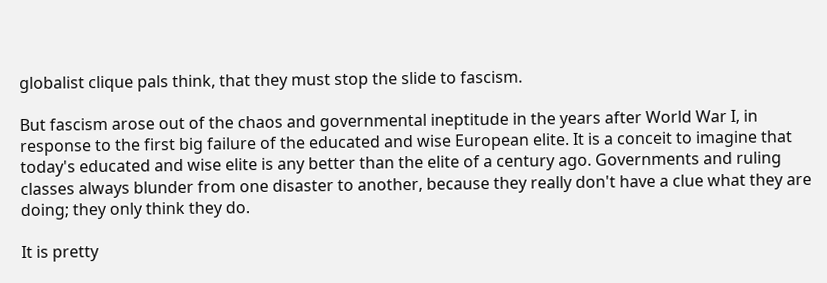globalist clique pals think, that they must stop the slide to fascism.

But fascism arose out of the chaos and governmental ineptitude in the years after World War I, in response to the first big failure of the educated and wise European elite. It is a conceit to imagine that today's educated and wise elite is any better than the elite of a century ago. Governments and ruling classes always blunder from one disaster to another, because they really don't have a clue what they are doing; they only think they do.

It is pretty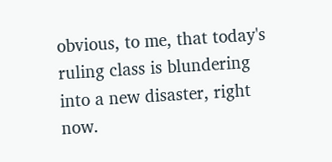obvious, to me, that today's ruling class is blundering into a new disaster, right now.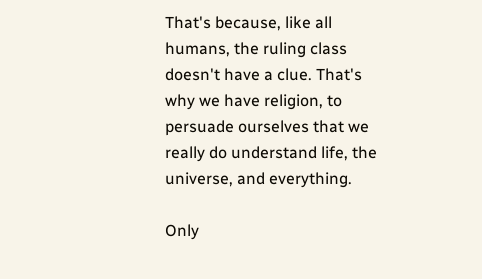That's because, like all humans, the ruling class doesn't have a clue. That's why we have religion, to persuade ourselves that we really do understand life, the universe, and everything.

Only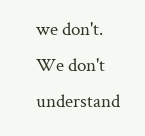we don't. We don't understand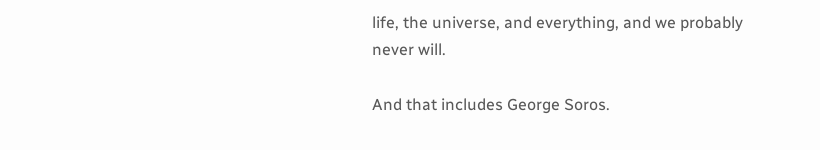life, the universe, and everything, and we probably never will.

And that includes George Soros.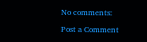No comments:

Post a Comment